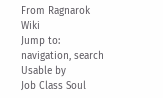From Ragnarok Wiki
Jump to: navigation, search
Usable by
Job Class Soul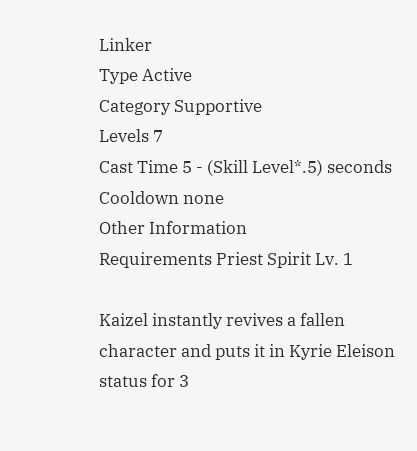Linker
Type Active
Category Supportive
Levels 7
Cast Time 5 - (Skill Level*.5) seconds
Cooldown none
Other Information
Requirements Priest Spirit Lv. 1

Kaizel instantly revives a fallen character and puts it in Kyrie Eleison status for 3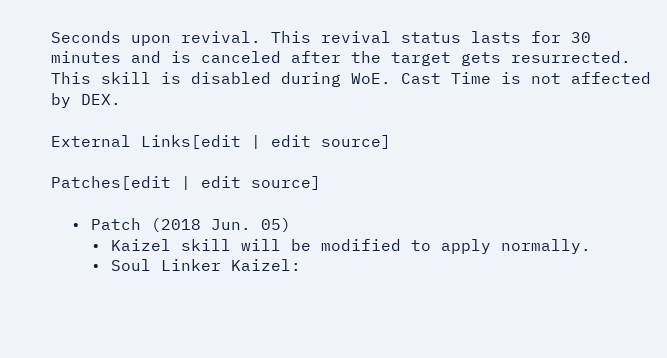Seconds upon revival. This revival status lasts for 30 minutes and is canceled after the target gets resurrected. This skill is disabled during WoE. Cast Time is not affected by DEX.

External Links[edit | edit source]

Patches[edit | edit source]

  • Patch (2018 Jun. 05)
    • Kaizel skill will be modified to apply normally.
    • Soul Linker Kaizel: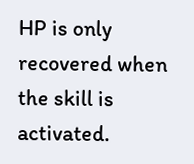HP is only recovered when the skill is activated.